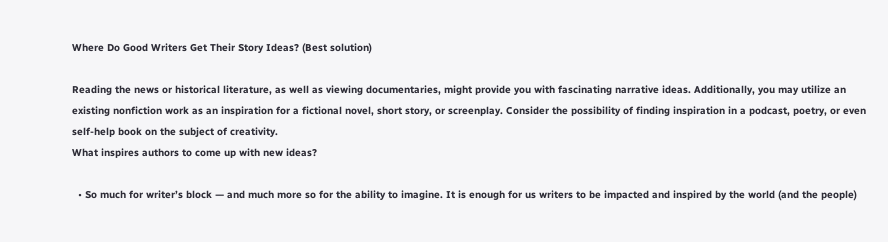Where Do Good Writers Get Their Story Ideas? (Best solution)

Reading the news or historical literature, as well as viewing documentaries, might provide you with fascinating narrative ideas. Additionally, you may utilize an existing nonfiction work as an inspiration for a fictional novel, short story, or screenplay. Consider the possibility of finding inspiration in a podcast, poetry, or even self-help book on the subject of creativity.
What inspires authors to come up with new ideas?

  • So much for writer’s block — and much more so for the ability to imagine. It is enough for us writers to be impacted and inspired by the world (and the people)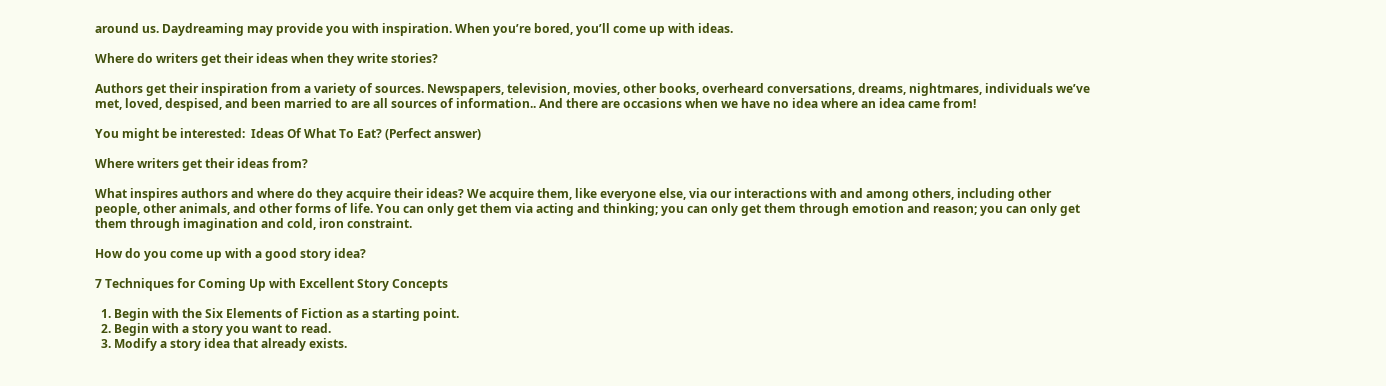around us. Daydreaming may provide you with inspiration. When you’re bored, you’ll come up with ideas.

Where do writers get their ideas when they write stories?

Authors get their inspiration from a variety of sources. Newspapers, television, movies, other books, overheard conversations, dreams, nightmares, individuals we’ve met, loved, despised, and been married to are all sources of information.. And there are occasions when we have no idea where an idea came from!

You might be interested:  Ideas Of What To Eat? (Perfect answer)

Where writers get their ideas from?

What inspires authors and where do they acquire their ideas? We acquire them, like everyone else, via our interactions with and among others, including other people, other animals, and other forms of life. You can only get them via acting and thinking; you can only get them through emotion and reason; you can only get them through imagination and cold, iron constraint.

How do you come up with a good story idea?

7 Techniques for Coming Up with Excellent Story Concepts

  1. Begin with the Six Elements of Fiction as a starting point.
  2. Begin with a story you want to read.
  3. Modify a story idea that already exists.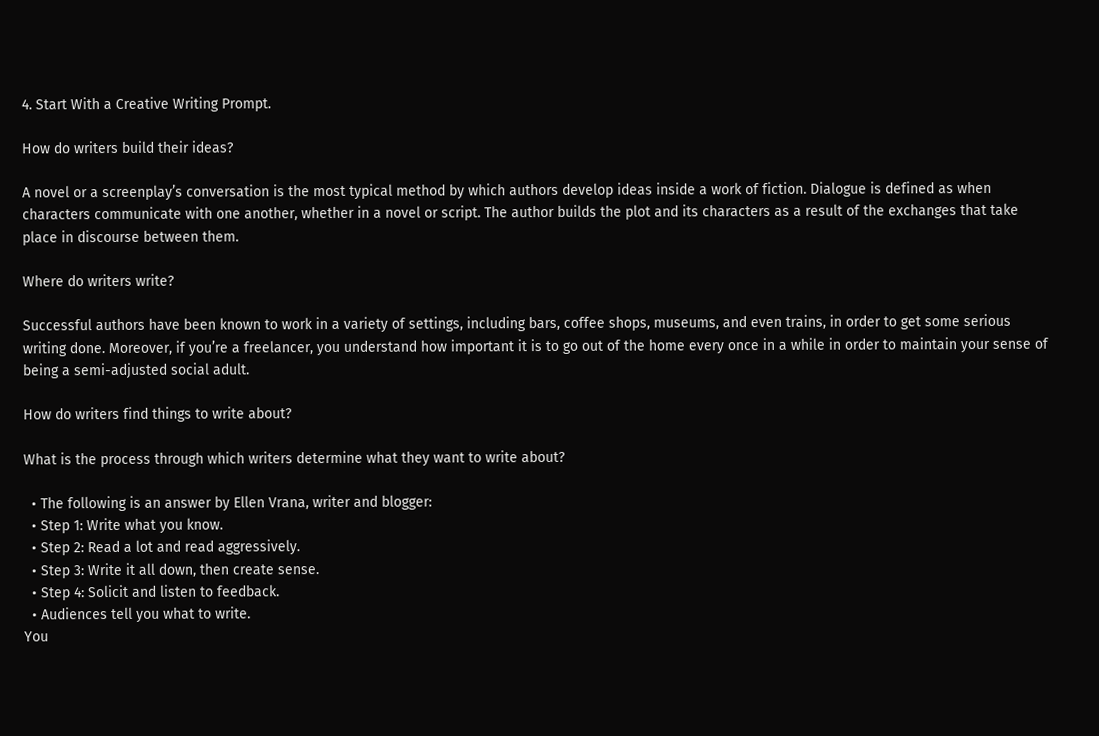4. Start With a Creative Writing Prompt.

How do writers build their ideas?

A novel or a screenplay’s conversation is the most typical method by which authors develop ideas inside a work of fiction. Dialogue is defined as when characters communicate with one another, whether in a novel or script. The author builds the plot and its characters as a result of the exchanges that take place in discourse between them.

Where do writers write?

Successful authors have been known to work in a variety of settings, including bars, coffee shops, museums, and even trains, in order to get some serious writing done. Moreover, if you’re a freelancer, you understand how important it is to go out of the home every once in a while in order to maintain your sense of being a semi-adjusted social adult.

How do writers find things to write about?

What is the process through which writers determine what they want to write about?

  • The following is an answer by Ellen Vrana, writer and blogger:
  • Step 1: Write what you know.
  • Step 2: Read a lot and read aggressively.
  • Step 3: Write it all down, then create sense.
  • Step 4: Solicit and listen to feedback.
  • Audiences tell you what to write.
You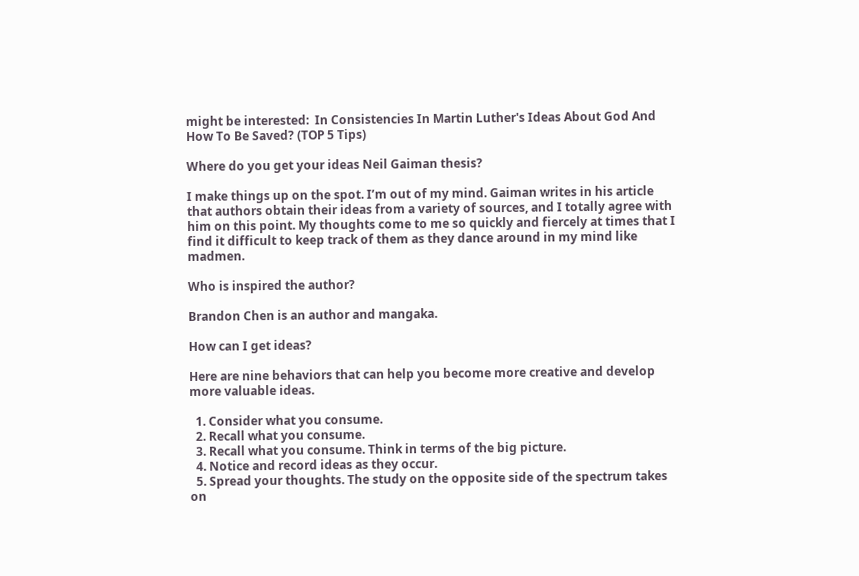might be interested:  In Consistencies In Martin Luther's Ideas About God And How To Be Saved? (TOP 5 Tips)

Where do you get your ideas Neil Gaiman thesis?

I make things up on the spot. I’m out of my mind. Gaiman writes in his article that authors obtain their ideas from a variety of sources, and I totally agree with him on this point. My thoughts come to me so quickly and fiercely at times that I find it difficult to keep track of them as they dance around in my mind like madmen.

Who is inspired the author?

Brandon Chen is an author and mangaka.

How can I get ideas?

Here are nine behaviors that can help you become more creative and develop more valuable ideas.

  1. Consider what you consume.
  2. Recall what you consume.
  3. Recall what you consume. Think in terms of the big picture.
  4. Notice and record ideas as they occur.
  5. Spread your thoughts. The study on the opposite side of the spectrum takes on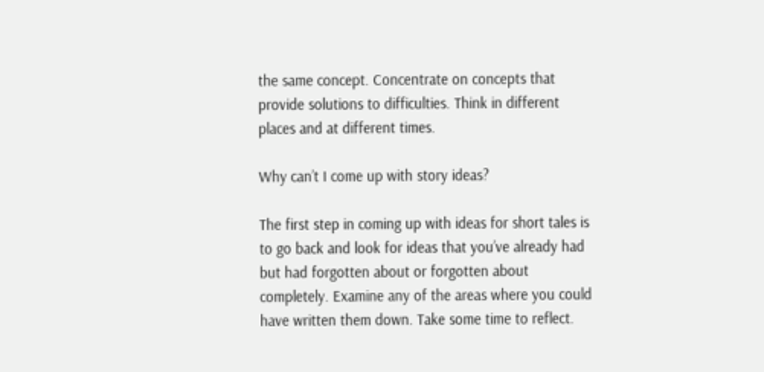the same concept. Concentrate on concepts that provide solutions to difficulties. Think in different places and at different times.

Why can’t I come up with story ideas?

The first step in coming up with ideas for short tales is to go back and look for ideas that you’ve already had but had forgotten about or forgotten about completely. Examine any of the areas where you could have written them down. Take some time to reflect.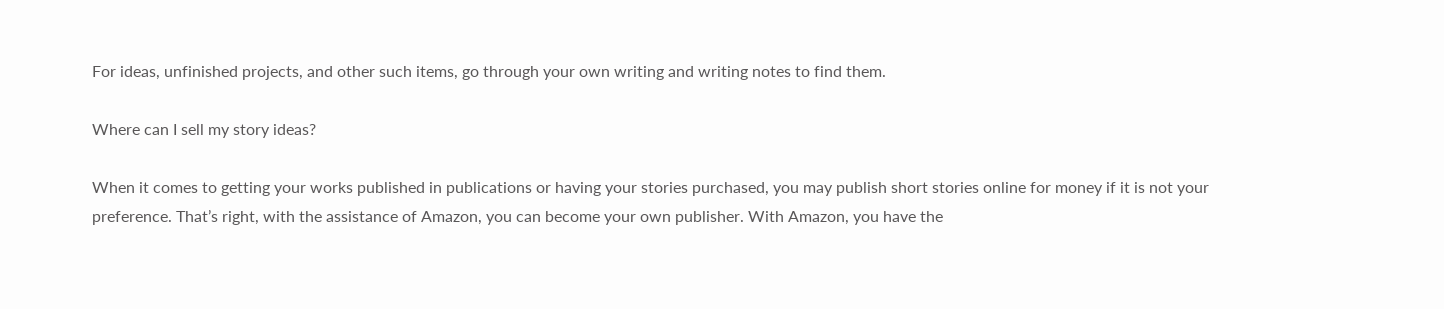For ideas, unfinished projects, and other such items, go through your own writing and writing notes to find them.

Where can I sell my story ideas?

When it comes to getting your works published in publications or having your stories purchased, you may publish short stories online for money if it is not your preference. That’s right, with the assistance of Amazon, you can become your own publisher. With Amazon, you have the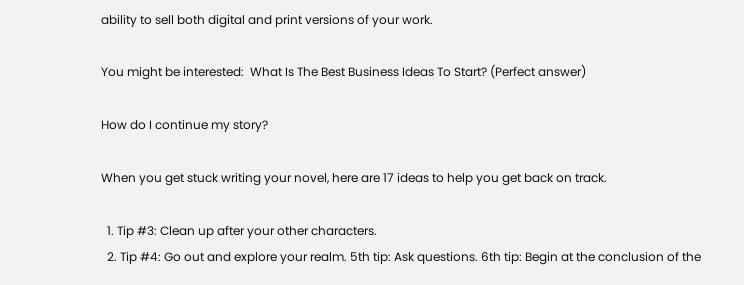ability to sell both digital and print versions of your work.

You might be interested:  What Is The Best Business Ideas To Start? (Perfect answer)

How do I continue my story?

When you get stuck writing your novel, here are 17 ideas to help you get back on track.

  1. Tip #3: Clean up after your other characters.
  2. Tip #4: Go out and explore your realm. 5th tip: Ask questions. 6th tip: Begin at the conclusion of the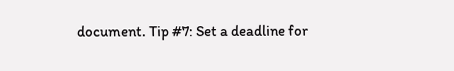document. Tip #7: Set a deadline for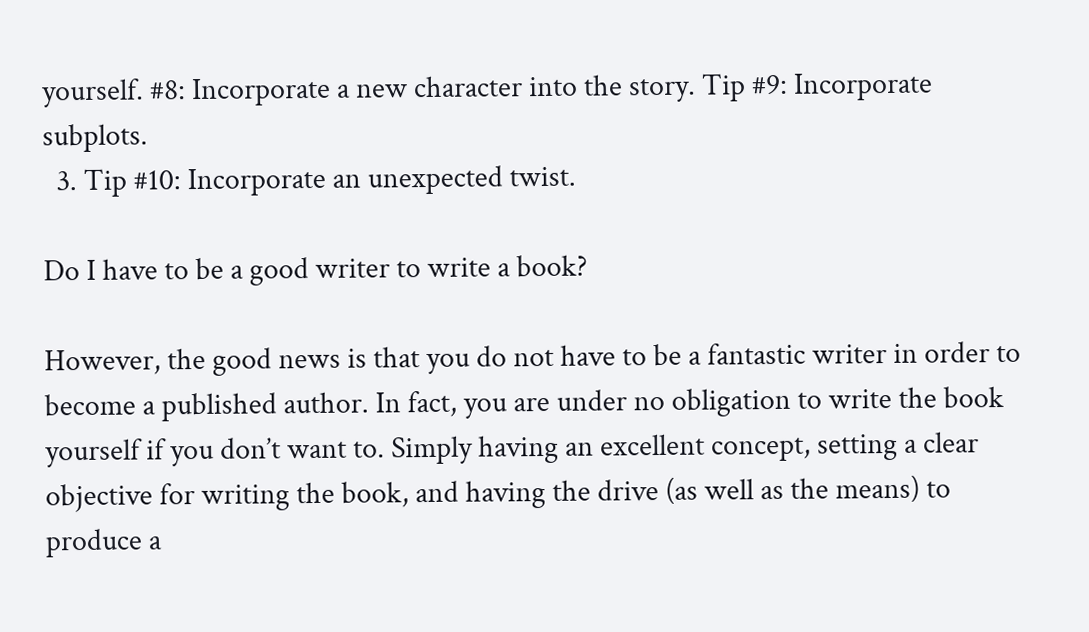yourself. #8: Incorporate a new character into the story. Tip #9: Incorporate subplots.
  3. Tip #10: Incorporate an unexpected twist.

Do I have to be a good writer to write a book?

However, the good news is that you do not have to be a fantastic writer in order to become a published author. In fact, you are under no obligation to write the book yourself if you don’t want to. Simply having an excellent concept, setting a clear objective for writing the book, and having the drive (as well as the means) to produce a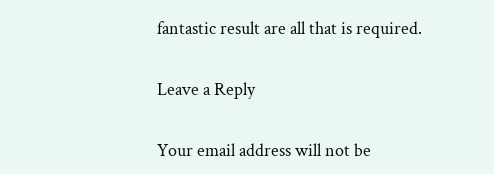fantastic result are all that is required.

Leave a Reply

Your email address will not be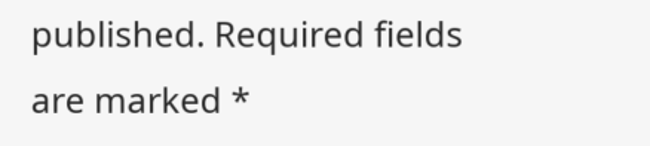published. Required fields are marked *